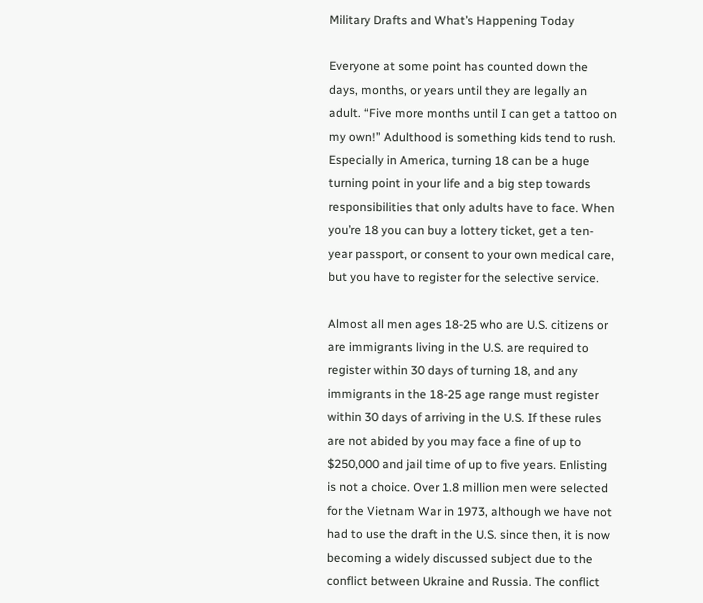Military Drafts and What’s Happening Today

Everyone at some point has counted down the days, months, or years until they are legally an adult. “Five more months until I can get a tattoo on my own!” Adulthood is something kids tend to rush. Especially in America, turning 18 can be a huge turning point in your life and a big step towards responsibilities that only adults have to face. When you’re 18 you can buy a lottery ticket, get a ten-year passport, or consent to your own medical care, but you have to register for the selective service.

Almost all men ages 18-25 who are U.S. citizens or are immigrants living in the U.S. are required to register within 30 days of turning 18, and any immigrants in the 18-25 age range must register within 30 days of arriving in the U.S. If these rules are not abided by you may face a fine of up to $250,000 and jail time of up to five years. Enlisting is not a choice. Over 1.8 million men were selected for the Vietnam War in 1973, although we have not had to use the draft in the U.S. since then, it is now becoming a widely discussed subject due to the conflict between Ukraine and Russia. The conflict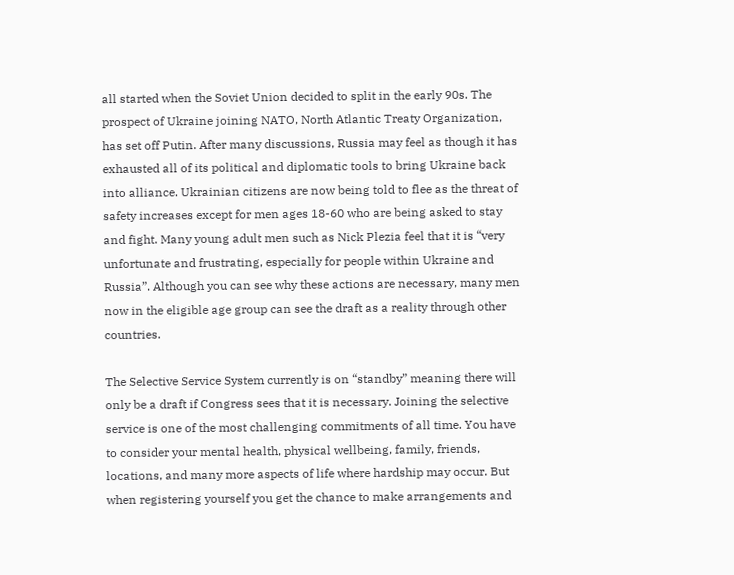all started when the Soviet Union decided to split in the early 90s. The prospect of Ukraine joining NATO, North Atlantic Treaty Organization, has set off Putin. After many discussions, Russia may feel as though it has exhausted all of its political and diplomatic tools to bring Ukraine back into alliance. Ukrainian citizens are now being told to flee as the threat of safety increases except for men ages 18-60 who are being asked to stay and fight. Many young adult men such as Nick Plezia feel that it is “very unfortunate and frustrating, especially for people within Ukraine and Russia”. Although you can see why these actions are necessary, many men now in the eligible age group can see the draft as a reality through other countries.

The Selective Service System currently is on “standby” meaning there will only be a draft if Congress sees that it is necessary. Joining the selective service is one of the most challenging commitments of all time. You have to consider your mental health, physical wellbeing, family, friends, locations, and many more aspects of life where hardship may occur. But when registering yourself you get the chance to make arrangements and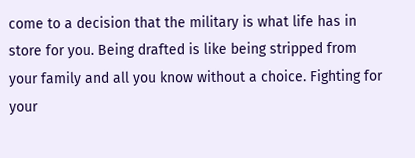come to a decision that the military is what life has in store for you. Being drafted is like being stripped from your family and all you know without a choice. Fighting for your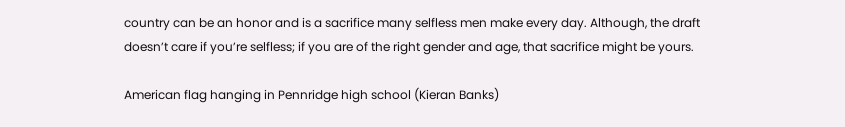country can be an honor and is a sacrifice many selfless men make every day. Although, the draft doesn’t care if you’re selfless; if you are of the right gender and age, that sacrifice might be yours.

American flag hanging in Pennridge high school (Kieran Banks)